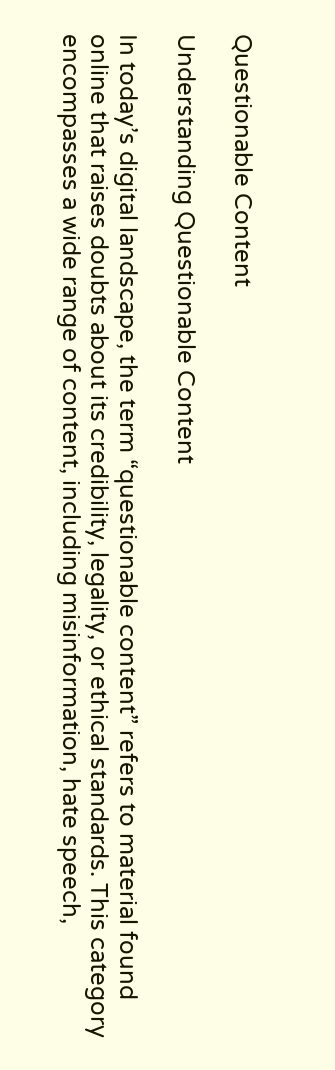Questionable Content

Understanding Questionable Content

In today’s digital landscape, the term “questionable content” refers to material found online that raises doubts about its credibility, legality, or ethical standards. This category encompasses a wide range of content, including misinformation, hate speech,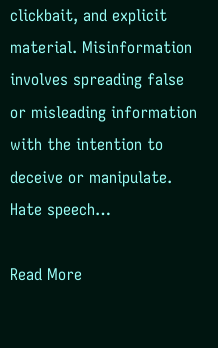clickbait, and explicit material. Misinformation involves spreading false or misleading information with the intention to deceive or manipulate. Hate speech…

Read More